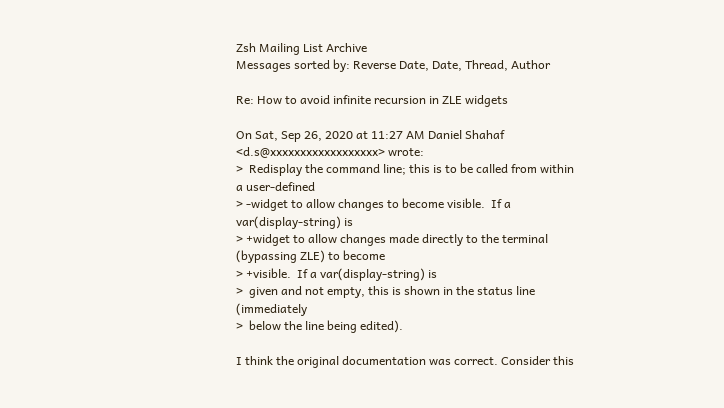Zsh Mailing List Archive
Messages sorted by: Reverse Date, Date, Thread, Author

Re: How to avoid infinite recursion in ZLE widgets

On Sat, Sep 26, 2020 at 11:27 AM Daniel Shahaf <d.s@xxxxxxxxxxxxxxxxxx> wrote:
>  Redisplay the command line; this is to be called from within a user-defined
> -widget to allow changes to become visible.  If a var(display-string) is
> +widget to allow changes made directly to the terminal (bypassing ZLE) to become
> +visible.  If a var(display-string) is
>  given and not empty, this is shown in the status line (immediately
>  below the line being edited).

I think the original documentation was correct. Consider this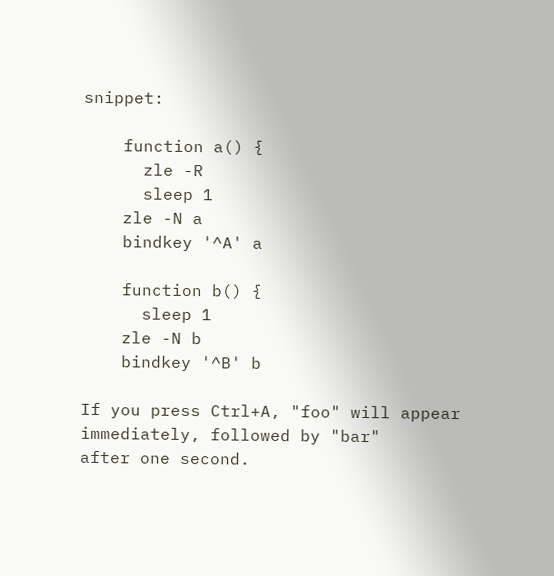snippet:

    function a() {
      zle -R
      sleep 1
    zle -N a
    bindkey '^A' a

    function b() {
      sleep 1
    zle -N b
    bindkey '^B' b

If you press Ctrl+A, "foo" will appear immediately, followed by "bar"
after one second.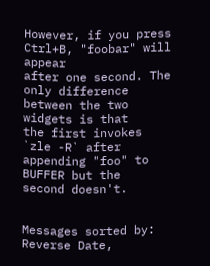However, if you press Ctrl+B, "foobar" will appear
after one second. The only difference between the two widgets is that
the first invokes `zle -R` after appending "foo" to BUFFER but the
second doesn't.


Messages sorted by: Reverse Date,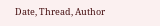Date, Thread, Author